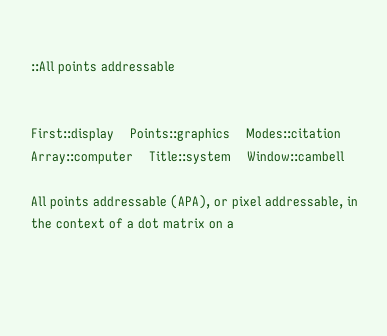::All points addressable


First::display    Points::graphics    Modes::citation    Array::computer    Title::system    Window::cambell

All points addressable (APA), or pixel addressable, in the context of a dot matrix on a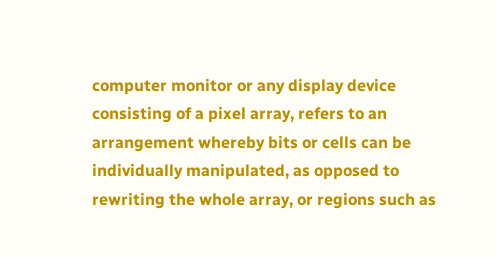computer monitor or any display device consisting of a pixel array, refers to an arrangement whereby bits or cells can be individually manipulated, as opposed to rewriting the whole array, or regions such as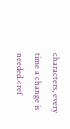characters, every time a change is needed.<ref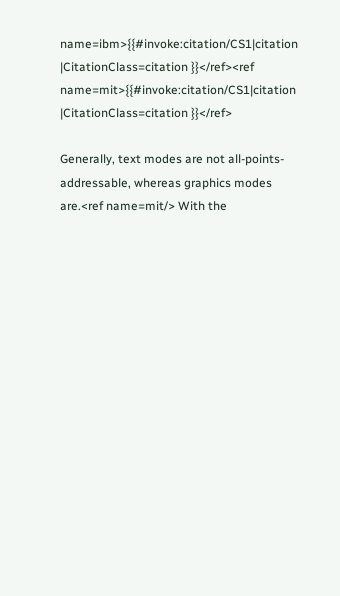name=ibm>{{#invoke:citation/CS1|citation |CitationClass=citation }}</ref><ref name=mit>{{#invoke:citation/CS1|citation |CitationClass=citation }}</ref>

Generally, text modes are not all-points-addressable, whereas graphics modes are.<ref name=mit/> With the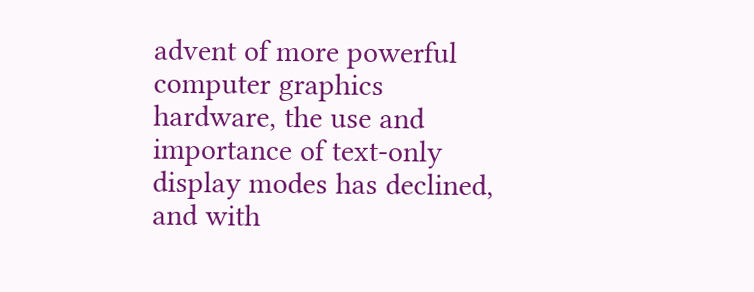advent of more powerful computer graphics hardware, the use and importance of text-only display modes has declined, and with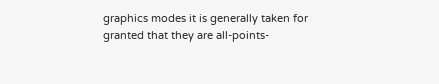graphics modes it is generally taken for granted that they are all-points-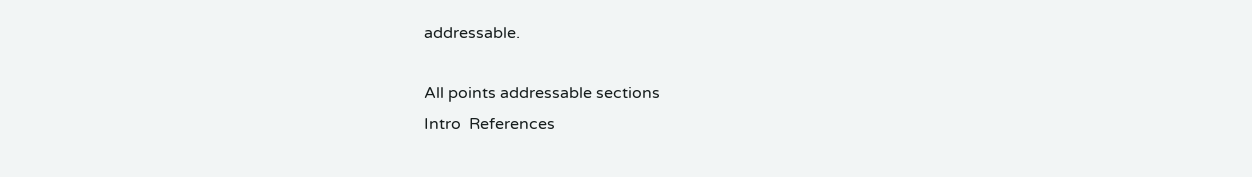addressable.

All points addressable sections
Intro  References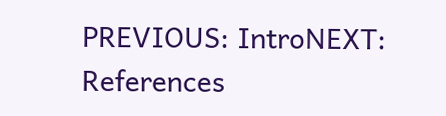PREVIOUS: IntroNEXT: References